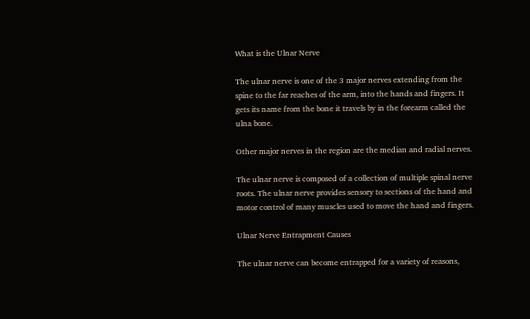What is the Ulnar Nerve

The ulnar nerve is one of the 3 major nerves extending from the spine to the far reaches of the arm, into the hands and fingers. It gets its name from the bone it travels by in the forearm called the ulna bone.

Other major nerves in the region are the median and radial nerves.

The ulnar nerve is composed of a collection of multiple spinal nerve roots. The ulnar nerve provides sensory to sections of the hand and motor control of many muscles used to move the hand and fingers.

Ulnar Nerve Entrapment Causes

The ulnar nerve can become entrapped for a variety of reasons,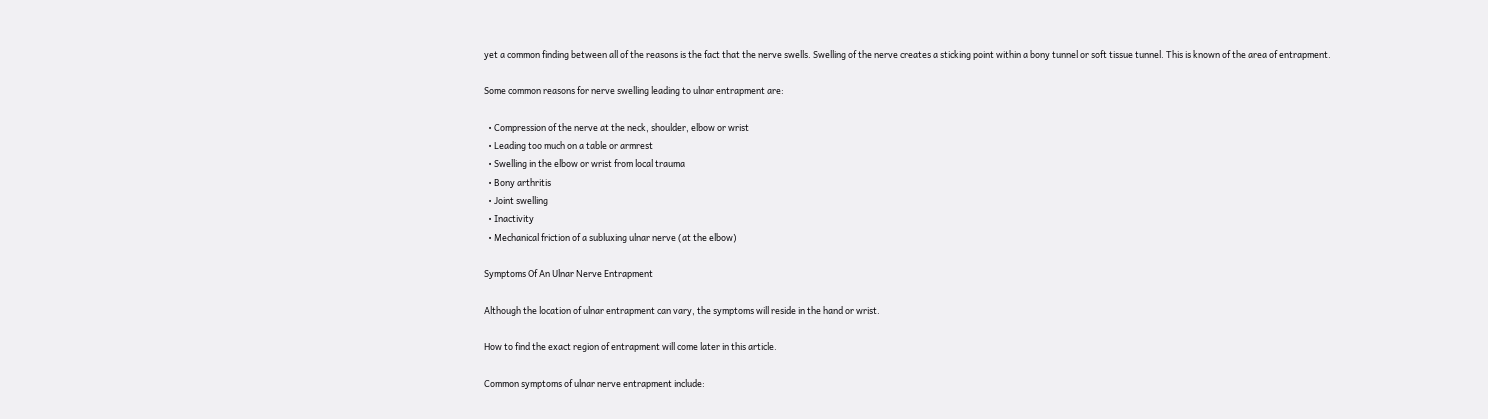yet a common finding between all of the reasons is the fact that the nerve swells. Swelling of the nerve creates a sticking point within a bony tunnel or soft tissue tunnel. This is known of the area of entrapment.

Some common reasons for nerve swelling leading to ulnar entrapment are:

  • Compression of the nerve at the neck, shoulder, elbow or wrist
  • Leading too much on a table or armrest
  • Swelling in the elbow or wrist from local trauma
  • Bony arthritis
  • Joint swelling
  • Inactivity
  • Mechanical friction of a subluxing ulnar nerve (at the elbow)

Symptoms Of An Ulnar Nerve Entrapment

Although the location of ulnar entrapment can vary, the symptoms will reside in the hand or wrist.

How to find the exact region of entrapment will come later in this article.

Common symptoms of ulnar nerve entrapment include: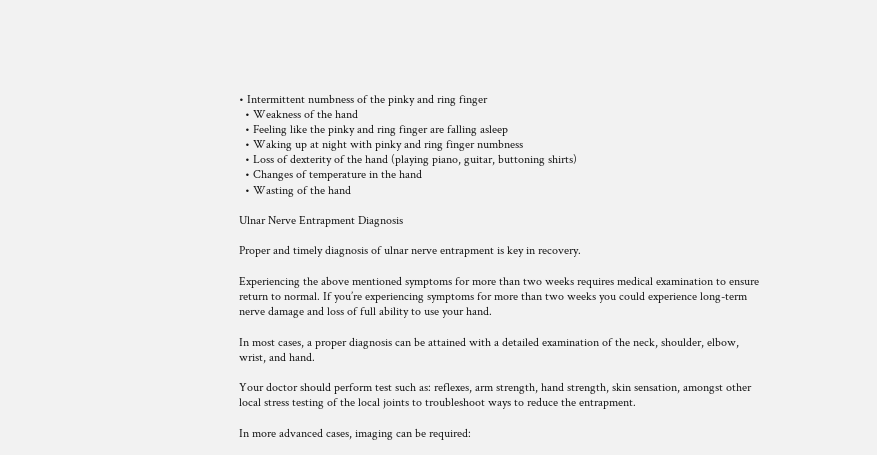• Intermittent numbness of the pinky and ring finger
  • Weakness of the hand
  • Feeling like the pinky and ring finger are falling asleep
  • Waking up at night with pinky and ring finger numbness
  • Loss of dexterity of the hand (playing piano, guitar, buttoning shirts)
  • Changes of temperature in the hand
  • Wasting of the hand

Ulnar Nerve Entrapment Diagnosis

Proper and timely diagnosis of ulnar nerve entrapment is key in recovery.

Experiencing the above mentioned symptoms for more than two weeks requires medical examination to ensure return to normal. If you’re experiencing symptoms for more than two weeks you could experience long-term nerve damage and loss of full ability to use your hand.

In most cases, a proper diagnosis can be attained with a detailed examination of the neck, shoulder, elbow, wrist, and hand.

Your doctor should perform test such as: reflexes, arm strength, hand strength, skin sensation, amongst other local stress testing of the local joints to troubleshoot ways to reduce the entrapment.

In more advanced cases, imaging can be required: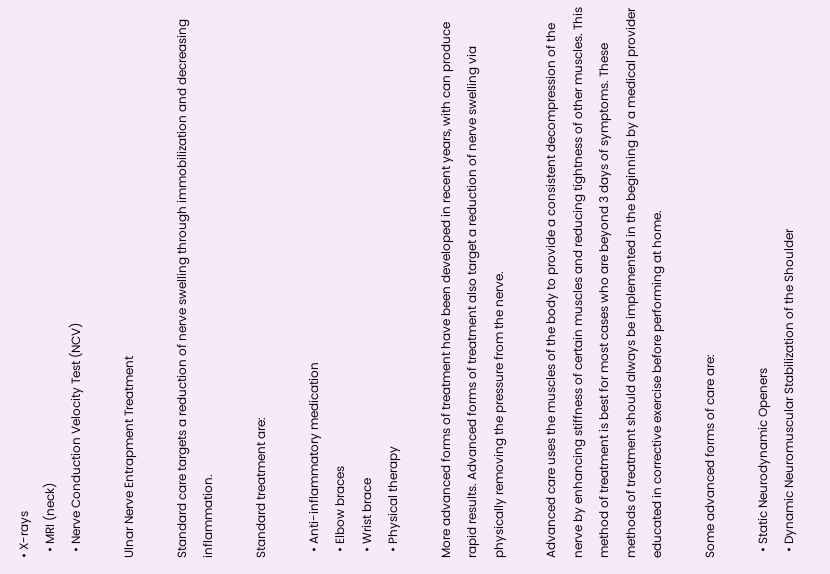• X-rays
  • MRI (neck)
  • Nerve Conduction Velocity Test (NCV)

Ulnar Nerve Entrapment Treatment

Standard care targets a reduction of nerve swelling through immobilization and decreasing inflammation.

Standard treatment are:

  • Anti-inflammatory medication
  • Elbow braces
  • Wrist brace
  • Physical therapy

More advanced forms of treatment have been developed in recent years, with can produce rapid results. Advanced forms of treatment also target a reduction of nerve swelling via physically removing the pressure from the nerve.

Advanced care uses the muscles of the body to provide a consistent decompression of the nerve by enhancing stiffness of certain muscles and reducing tightness of other muscles. This method of treatment is best for most cases who are beyond 3 days of symptoms. These methods of treatment should always be implemented in the beginning by a medical provider educated in corrective exercise before performing at home.

Some advanced forms of care are:

  • Static Neurodynamic Openers
  • Dynamic Neuromuscular Stabilization of the Shoulder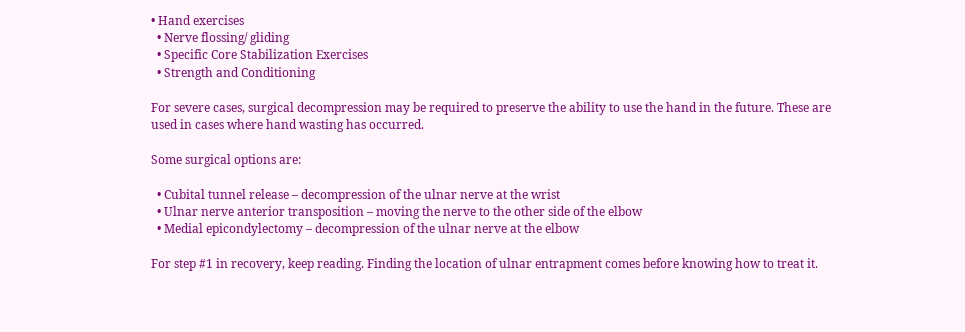• Hand exercises
  • Nerve flossing/ gliding
  • Specific Core Stabilization Exercises
  • Strength and Conditioning

For severe cases, surgical decompression may be required to preserve the ability to use the hand in the future. These are used in cases where hand wasting has occurred.

Some surgical options are:

  • Cubital tunnel release – decompression of the ulnar nerve at the wrist
  • Ulnar nerve anterior transposition – moving the nerve to the other side of the elbow
  • Medial epicondylectomy – decompression of the ulnar nerve at the elbow

For step #1 in recovery, keep reading. Finding the location of ulnar entrapment comes before knowing how to treat it.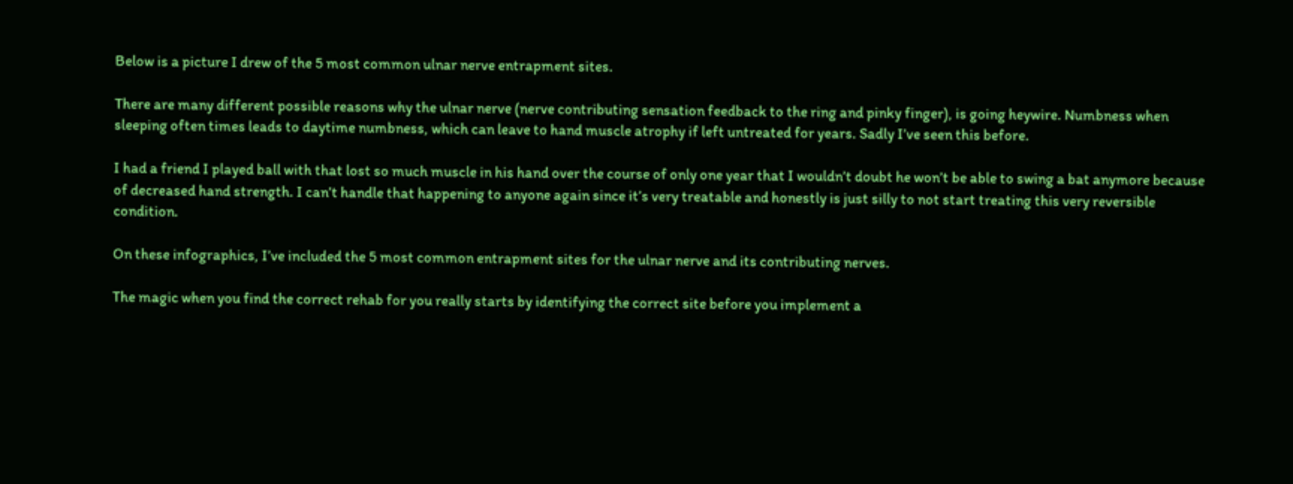Below is a picture I drew of the 5 most common ulnar nerve entrapment sites.

There are many different possible reasons why the ulnar nerve (nerve contributing sensation feedback to the ring and pinky finger), is going heywire. Numbness when sleeping often times leads to daytime numbness, which can leave to hand muscle atrophy if left untreated for years. Sadly I’ve seen this before.

I had a friend I played ball with that lost so much muscle in his hand over the course of only one year that I wouldn’t doubt he won’t be able to swing a bat anymore because of decreased hand strength. I can’t handle that happening to anyone again since it’s very treatable and honestly is just silly to not start treating this very reversible condition.

On these infographics, I’ve included the 5 most common entrapment sites for the ulnar nerve and its contributing nerves.

The magic when you find the correct rehab for you really starts by identifying the correct site before you implement a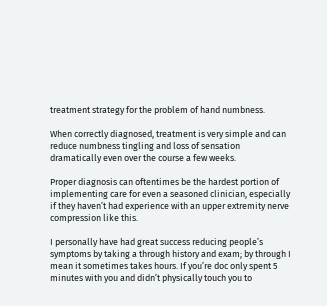treatment strategy for the problem of hand numbness.

When correctly diagnosed, treatment is very simple and can reduce numbness tingling and loss of sensation dramatically even over the course a few weeks.

Proper diagnosis can oftentimes be the hardest portion of implementing care for even a seasoned clinician, especially if they haven’t had experience with an upper extremity nerve compression like this.

I personally have had great success reducing people’s symptoms by taking a through history and exam; by through I mean it sometimes takes hours. If you’re doc only spent 5 minutes with you and didn’t physically touch you to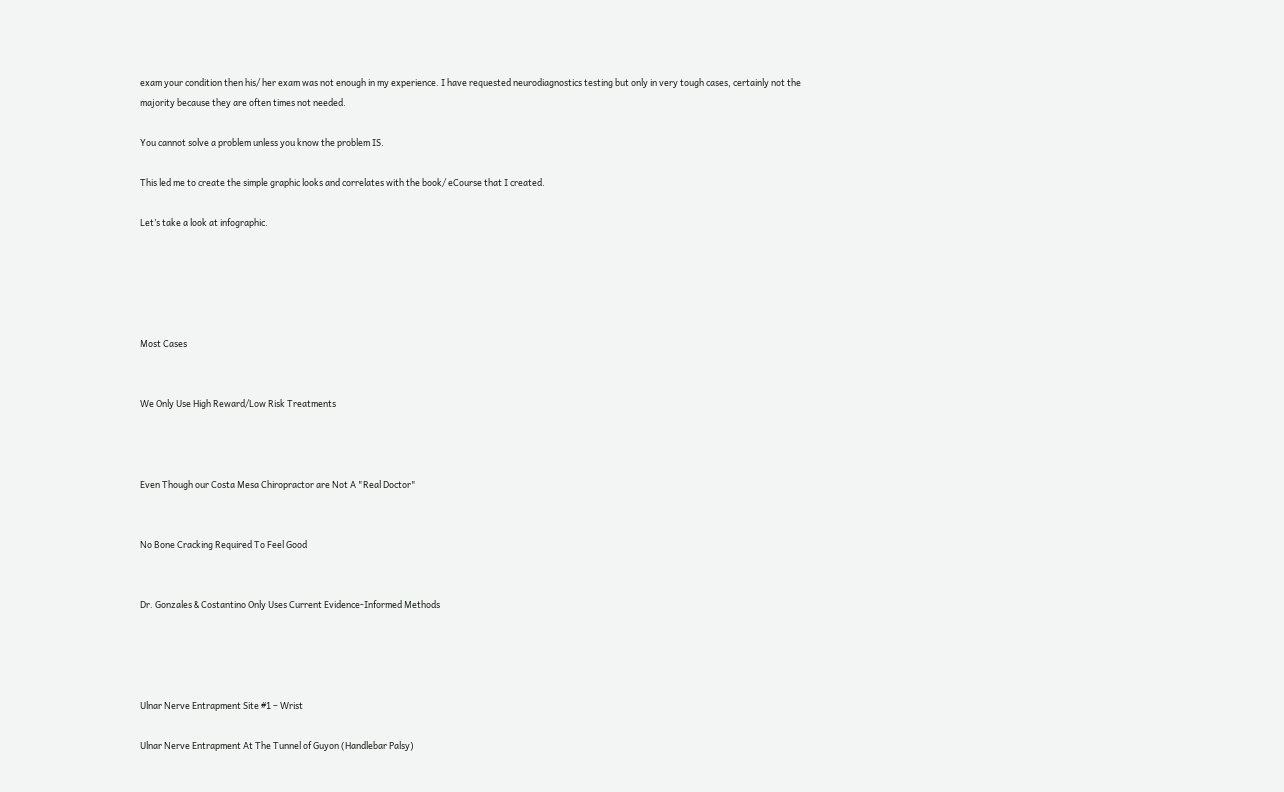exam your condition then his/ her exam was not enough in my experience. I have requested neurodiagnostics testing but only in very tough cases, certainly not the majority because they are often times not needed.

You cannot solve a problem unless you know the problem IS.

This led me to create the simple graphic looks and correlates with the book/ eCourse that I created.

Let’s take a look at infographic.





Most Cases


We Only Use High Reward/Low Risk Treatments



Even Though our Costa Mesa Chiropractor are Not A "Real Doctor"


No Bone Cracking Required To Feel Good


Dr. Gonzales & Costantino Only Uses Current Evidence-Informed Methods




Ulnar Nerve Entrapment Site #1 – Wrist

Ulnar Nerve Entrapment At The Tunnel of Guyon (Handlebar Palsy)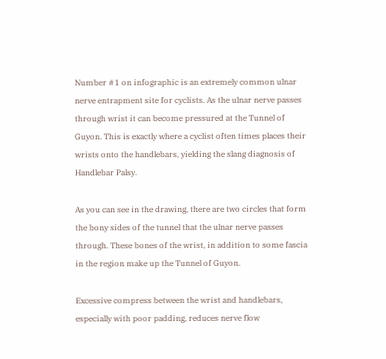Number #1 on infographic is an extremely common ulnar nerve entrapment site for cyclists. As the ulnar nerve passes through wrist it can become pressured at the Tunnel of Guyon. This is exactly where a cyclist often times places their wrists onto the handlebars, yielding the slang diagnosis of Handlebar Palsy.

As you can see in the drawing, there are two circles that form the bony sides of the tunnel that the ulnar nerve passes through. These bones of the wrist, in addition to some fascia in the region make up the Tunnel of Guyon.

Excessive compress between the wrist and handlebars, especially with poor padding, reduces nerve flow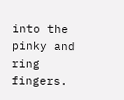into the pinky and ring fingers.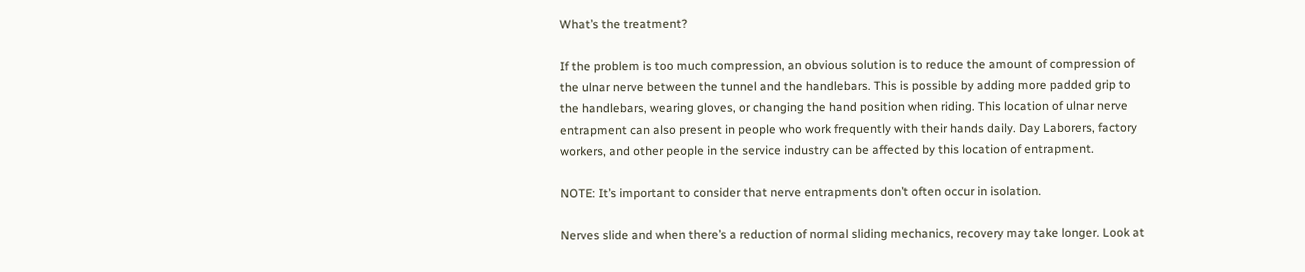What’s the treatment?

If the problem is too much compression, an obvious solution is to reduce the amount of compression of the ulnar nerve between the tunnel and the handlebars. This is possible by adding more padded grip to the handlebars, wearing gloves, or changing the hand position when riding. This location of ulnar nerve entrapment can also present in people who work frequently with their hands daily. Day Laborers, factory workers, and other people in the service industry can be affected by this location of entrapment.

NOTE: It’s important to consider that nerve entrapments don’t often occur in isolation.

Nerves slide and when there’s a reduction of normal sliding mechanics, recovery may take longer. Look at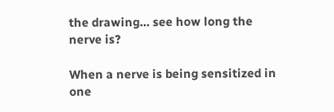the drawing… see how long the nerve is?

When a nerve is being sensitized in one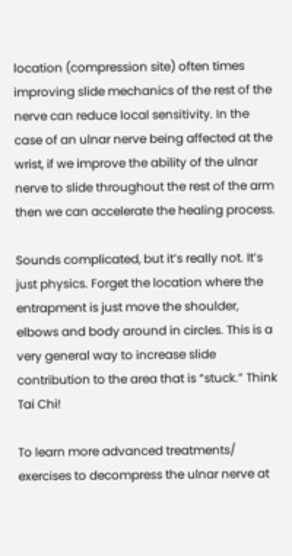location (compression site) often times improving slide mechanics of the rest of the nerve can reduce local sensitivity. In the case of an ulnar nerve being affected at the wrist, if we improve the ability of the ulnar nerve to slide throughout the rest of the arm then we can accelerate the healing process.

Sounds complicated, but it’s really not. It’s just physics. Forget the location where the entrapment is just move the shoulder, elbows and body around in circles. This is a very general way to increase slide contribution to the area that is “stuck.” Think Tai Chi!

To learn more advanced treatments/ exercises to decompress the ulnar nerve at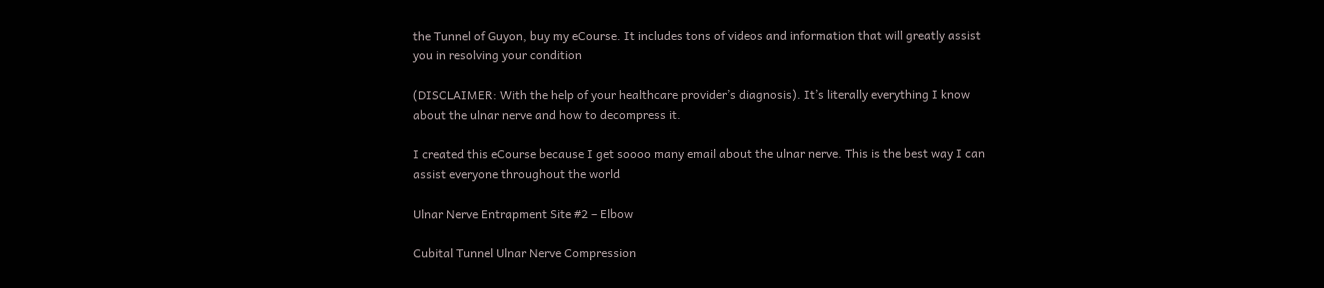the Tunnel of Guyon, buy my eCourse. It includes tons of videos and information that will greatly assist you in resolving your condition

(DISCLAIMER: With the help of your healthcare provider’s diagnosis). It’s literally everything I know about the ulnar nerve and how to decompress it.

I created this eCourse because I get soooo many email about the ulnar nerve. This is the best way I can assist everyone throughout the world

Ulnar Nerve Entrapment Site #2 – Elbow

Cubital Tunnel Ulnar Nerve Compression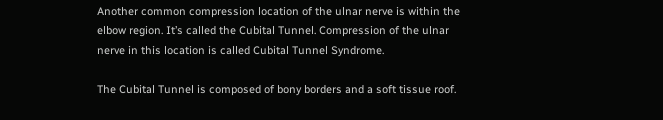Another common compression location of the ulnar nerve is within the elbow region. It’s called the Cubital Tunnel. Compression of the ulnar nerve in this location is called Cubital Tunnel Syndrome.

The Cubital Tunnel is composed of bony borders and a soft tissue roof.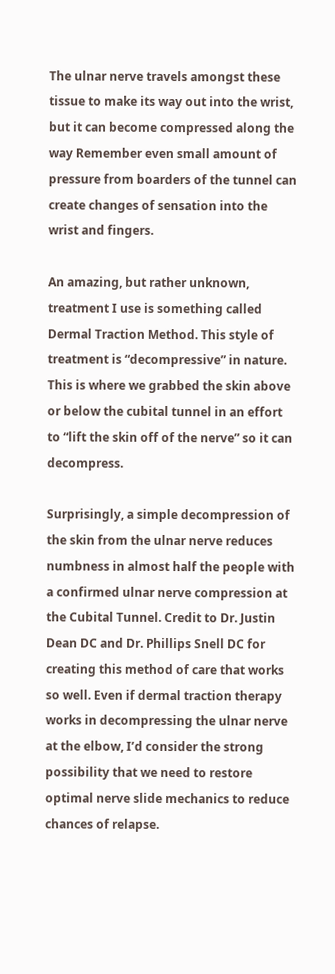The ulnar nerve travels amongst these tissue to make its way out into the wrist, but it can become compressed along the way Remember even small amount of pressure from boarders of the tunnel can create changes of sensation into the wrist and fingers.

An amazing, but rather unknown, treatment I use is something called Dermal Traction Method. This style of treatment is “decompressive” in nature. This is where we grabbed the skin above or below the cubital tunnel in an effort to “lift the skin off of the nerve” so it can decompress.

Surprisingly, a simple decompression of the skin from the ulnar nerve reduces numbness in almost half the people with a confirmed ulnar nerve compression at the Cubital Tunnel. Credit to Dr. Justin Dean DC and Dr. Phillips Snell DC for creating this method of care that works so well. Even if dermal traction therapy works in decompressing the ulnar nerve at the elbow, I’d consider the strong possibility that we need to restore optimal nerve slide mechanics to reduce chances of relapse.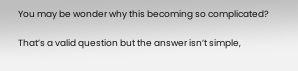You may be wonder why this becoming so complicated?

That’s a valid question but the answer isn’t simple,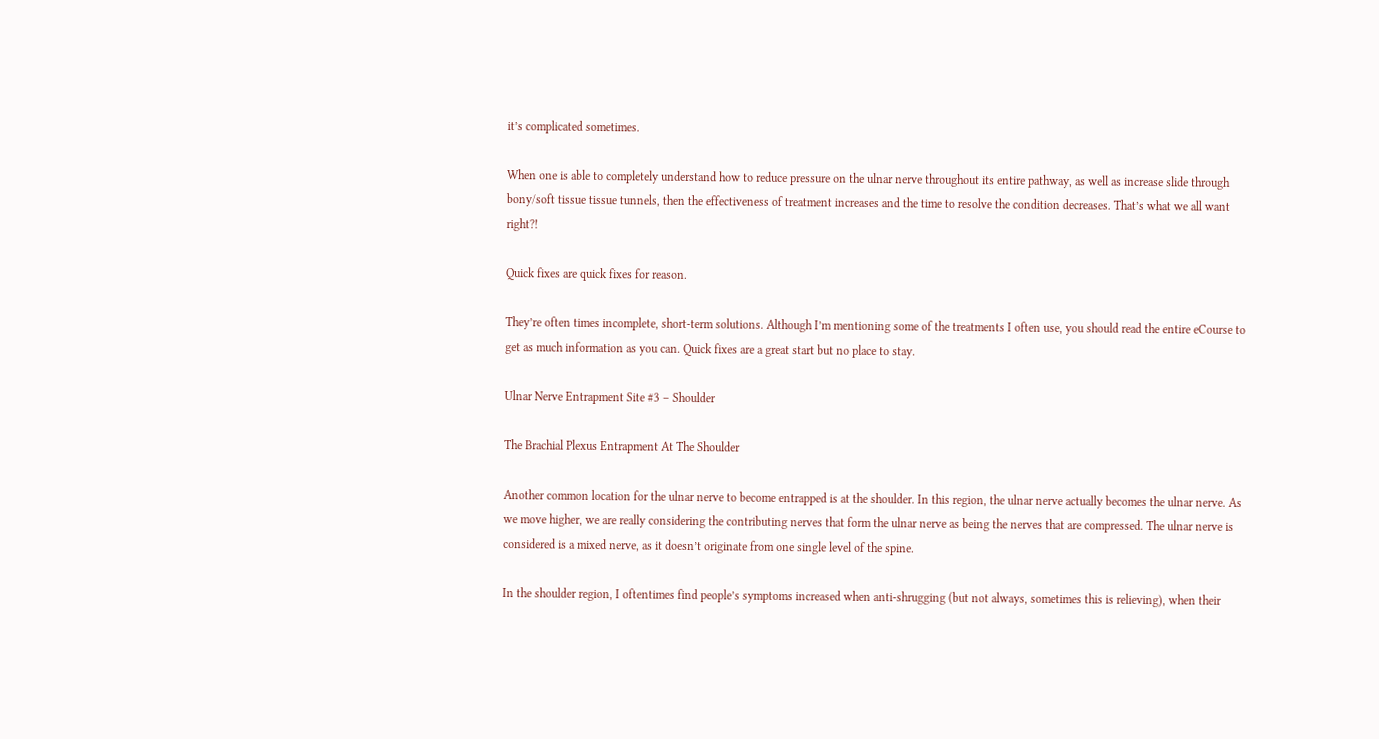it’s complicated sometimes.

When one is able to completely understand how to reduce pressure on the ulnar nerve throughout its entire pathway, as well as increase slide through bony/soft tissue tissue tunnels, then the effectiveness of treatment increases and the time to resolve the condition decreases. That’s what we all want right?!

Quick fixes are quick fixes for reason.

They’re often times incomplete, short-term solutions. Although I’m mentioning some of the treatments I often use, you should read the entire eCourse to get as much information as you can. Quick fixes are a great start but no place to stay.

Ulnar Nerve Entrapment Site #3 – Shoulder

The Brachial Plexus Entrapment At The Shoulder

Another common location for the ulnar nerve to become entrapped is at the shoulder. In this region, the ulnar nerve actually becomes the ulnar nerve. As we move higher, we are really considering the contributing nerves that form the ulnar nerve as being the nerves that are compressed. The ulnar nerve is considered is a mixed nerve, as it doesn’t originate from one single level of the spine.

In the shoulder region, I oftentimes find people’s symptoms increased when anti-shrugging (but not always, sometimes this is relieving), when their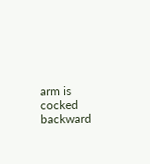arm is cocked backward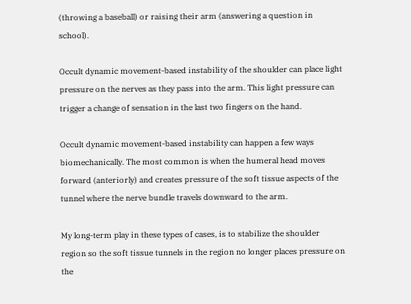(throwing a baseball) or raising their arm (answering a question in school).

Occult dynamic movement-based instability of the shoulder can place light pressure on the nerves as they pass into the arm. This light pressure can trigger a change of sensation in the last two fingers on the hand.

Occult dynamic movement-based instability can happen a few ways biomechanically. The most common is when the humeral head moves forward (anteriorly) and creates pressure of the soft tissue aspects of the tunnel where the nerve bundle travels downward to the arm.

My long-term play in these types of cases, is to stabilize the shoulder region so the soft tissue tunnels in the region no longer places pressure on the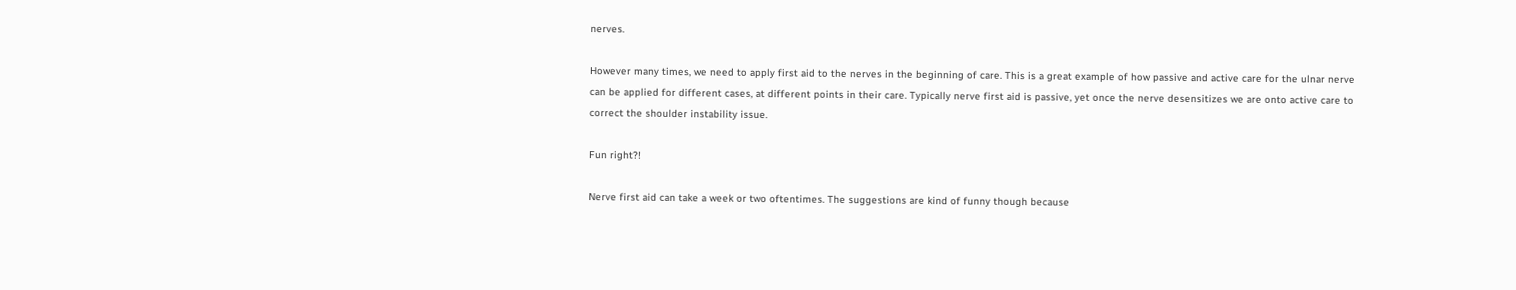nerves.

However many times, we need to apply first aid to the nerves in the beginning of care. This is a great example of how passive and active care for the ulnar nerve can be applied for different cases, at different points in their care. Typically nerve first aid is passive, yet once the nerve desensitizes we are onto active care to correct the shoulder instability issue.

Fun right?!

Nerve first aid can take a week or two oftentimes. The suggestions are kind of funny though because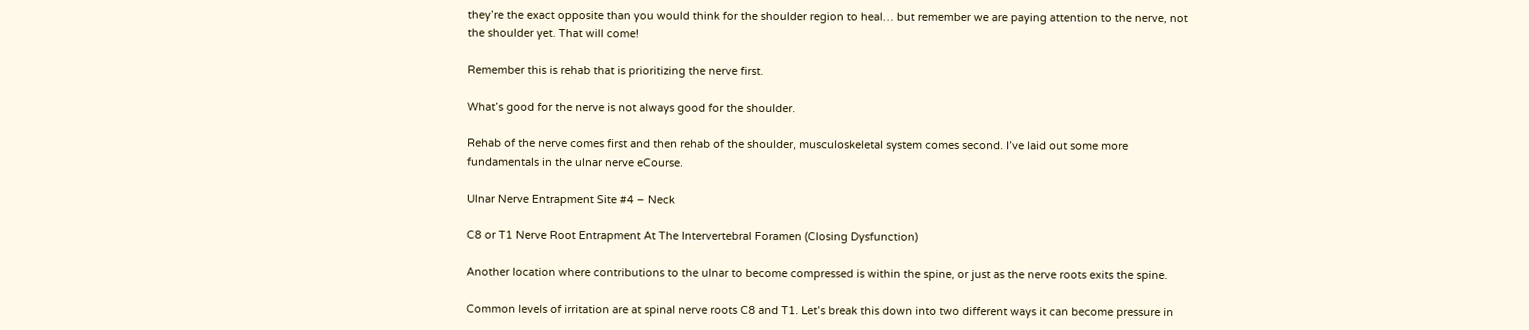they’re the exact opposite than you would think for the shoulder region to heal… but remember we are paying attention to the nerve, not the shoulder yet. That will come!

Remember this is rehab that is prioritizing the nerve first.

What’s good for the nerve is not always good for the shoulder.

Rehab of the nerve comes first and then rehab of the shoulder, musculoskeletal system comes second. I’ve laid out some more fundamentals in the ulnar nerve eCourse.

Ulnar Nerve Entrapment Site #4 – Neck

C8 or T1 Nerve Root Entrapment At The Intervertebral Foramen (Closing Dysfunction)

Another location where contributions to the ulnar to become compressed is within the spine, or just as the nerve roots exits the spine.

Common levels of irritation are at spinal nerve roots C8 and T1. Let’s break this down into two different ways it can become pressure in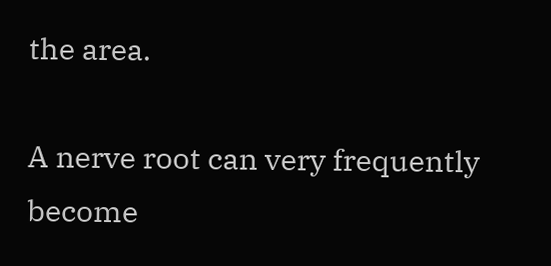the area.

A nerve root can very frequently become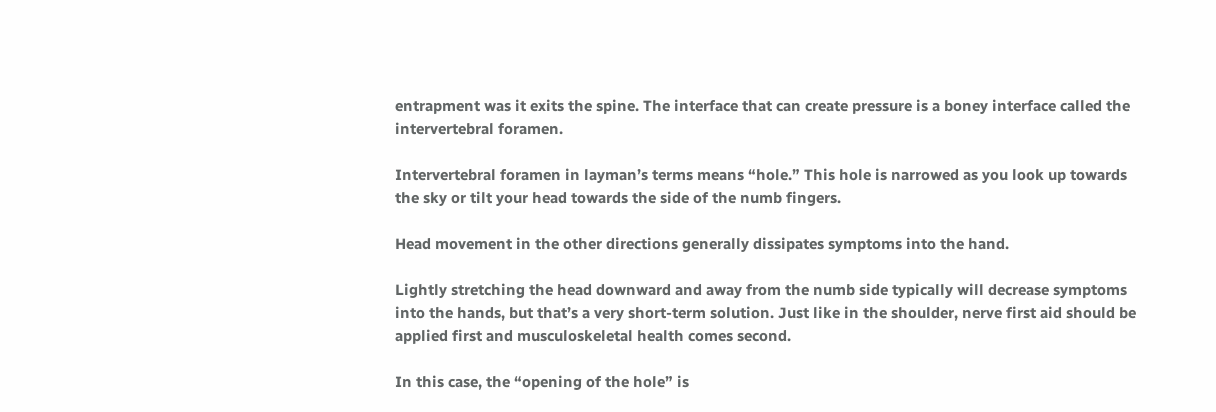entrapment was it exits the spine. The interface that can create pressure is a boney interface called the intervertebral foramen.

Intervertebral foramen in layman’s terms means “hole.” This hole is narrowed as you look up towards the sky or tilt your head towards the side of the numb fingers.

Head movement in the other directions generally dissipates symptoms into the hand.

Lightly stretching the head downward and away from the numb side typically will decrease symptoms into the hands, but that’s a very short-term solution. Just like in the shoulder, nerve first aid should be applied first and musculoskeletal health comes second.

In this case, the “opening of the hole” is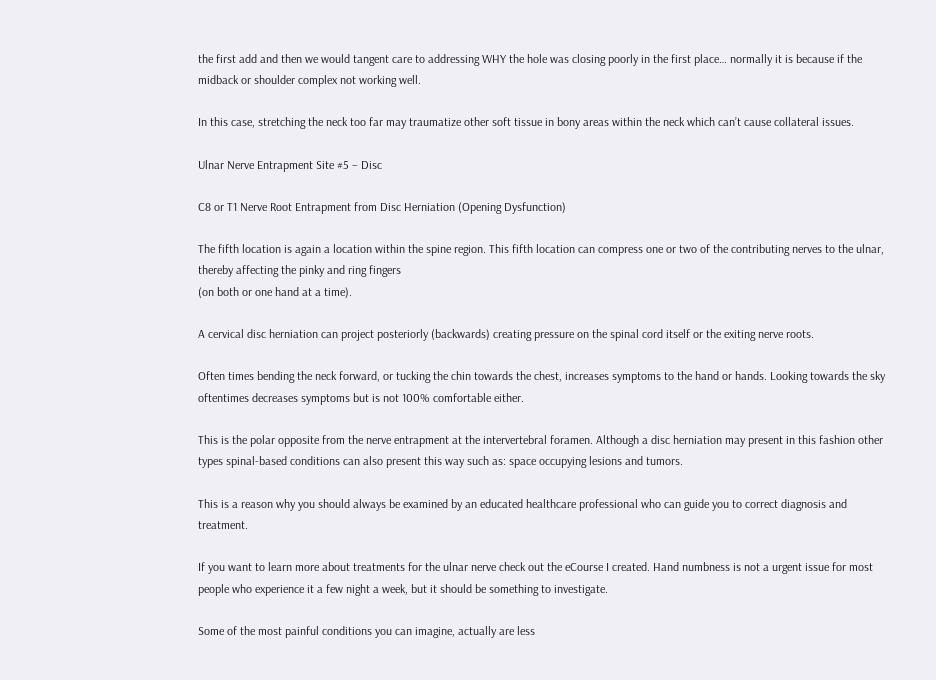the first add and then we would tangent care to addressing WHY the hole was closing poorly in the first place… normally it is because if the midback or shoulder complex not working well.

In this case, stretching the neck too far may traumatize other soft tissue in bony areas within the neck which can’t cause collateral issues.

Ulnar Nerve Entrapment Site #5 – Disc

C8 or T1 Nerve Root Entrapment from Disc Herniation (Opening Dysfunction)

The fifth location is again a location within the spine region. This fifth location can compress one or two of the contributing nerves to the ulnar, thereby affecting the pinky and ring fingers
(on both or one hand at a time).

A cervical disc herniation can project posteriorly (backwards) creating pressure on the spinal cord itself or the exiting nerve roots.

Often times bending the neck forward, or tucking the chin towards the chest, increases symptoms to the hand or hands. Looking towards the sky oftentimes decreases symptoms but is not 100% comfortable either.

This is the polar opposite from the nerve entrapment at the intervertebral foramen. Although a disc herniation may present in this fashion other types spinal-based conditions can also present this way such as: space occupying lesions and tumors.

This is a reason why you should always be examined by an educated healthcare professional who can guide you to correct diagnosis and treatment.

If you want to learn more about treatments for the ulnar nerve check out the eCourse I created. Hand numbness is not a urgent issue for most people who experience it a few night a week, but it should be something to investigate.

Some of the most painful conditions you can imagine, actually are less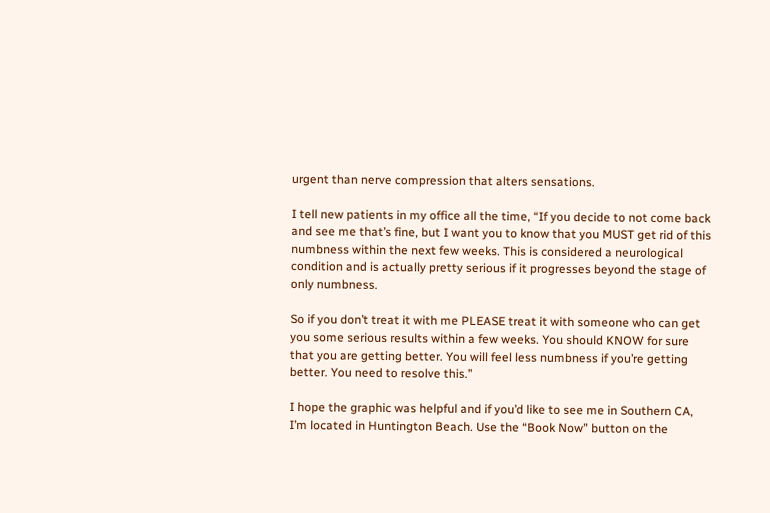urgent than nerve compression that alters sensations.

I tell new patients in my office all the time, “If you decide to not come back and see me that’s fine, but I want you to know that you MUST get rid of this numbness within the next few weeks. This is considered a neurological condition and is actually pretty serious if it progresses beyond the stage of only numbness.

So if you don’t treat it with me PLEASE treat it with someone who can get you some serious results within a few weeks. You should KNOW for sure that you are getting better. You will feel less numbness if you’re getting better. You need to resolve this.”

I hope the graphic was helpful and if you’d like to see me in Southern CA, I’m located in Huntington Beach. Use the “Book Now” button on the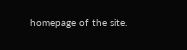homepage of the site.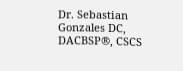Dr. Sebastian Gonzales DC, DACBSP®, CSCS